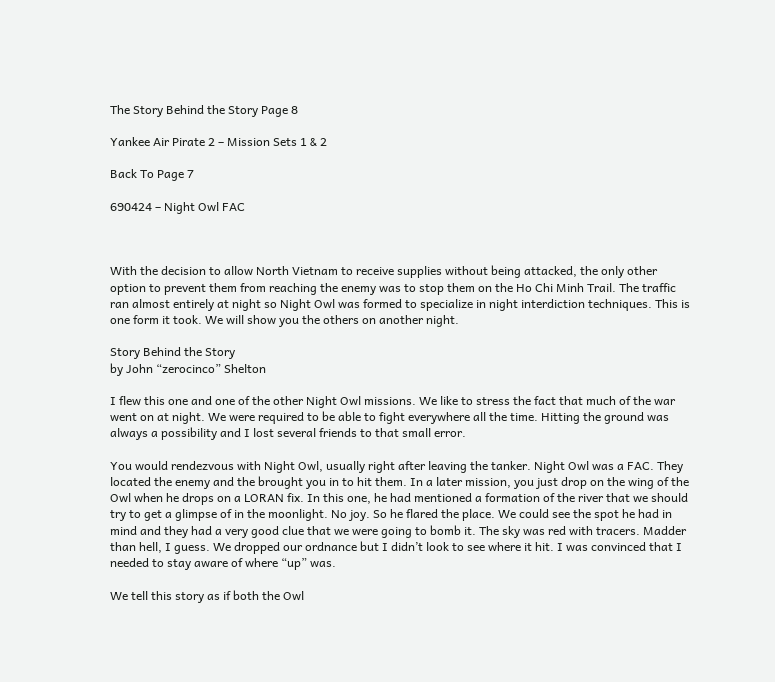The Story Behind the Story Page 8

Yankee Air Pirate 2 – Mission Sets 1 & 2

Back To Page 7

690424 – Night Owl FAC



With the decision to allow North Vietnam to receive supplies without being attacked, the only other option to prevent them from reaching the enemy was to stop them on the Ho Chi Minh Trail. The traffic ran almost entirely at night so Night Owl was formed to specialize in night interdiction techniques. This is one form it took. We will show you the others on another night.

Story Behind the Story
by John “zerocinco” Shelton

I flew this one and one of the other Night Owl missions. We like to stress the fact that much of the war went on at night. We were required to be able to fight everywhere all the time. Hitting the ground was always a possibility and I lost several friends to that small error.

You would rendezvous with Night Owl, usually right after leaving the tanker. Night Owl was a FAC. They located the enemy and the brought you in to hit them. In a later mission, you just drop on the wing of the Owl when he drops on a LORAN fix. In this one, he had mentioned a formation of the river that we should try to get a glimpse of in the moonlight. No joy. So he flared the place. We could see the spot he had in mind and they had a very good clue that we were going to bomb it. The sky was red with tracers. Madder than hell, I guess. We dropped our ordnance but I didn’t look to see where it hit. I was convinced that I needed to stay aware of where “up” was.

We tell this story as if both the Owl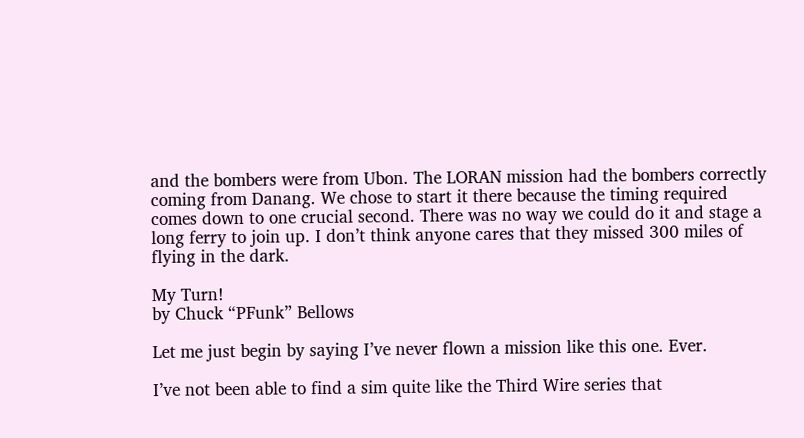and the bombers were from Ubon. The LORAN mission had the bombers correctly coming from Danang. We chose to start it there because the timing required comes down to one crucial second. There was no way we could do it and stage a long ferry to join up. I don’t think anyone cares that they missed 300 miles of flying in the dark.

My Turn!
by Chuck “PFunk” Bellows

Let me just begin by saying I’ve never flown a mission like this one. Ever.

I’ve not been able to find a sim quite like the Third Wire series that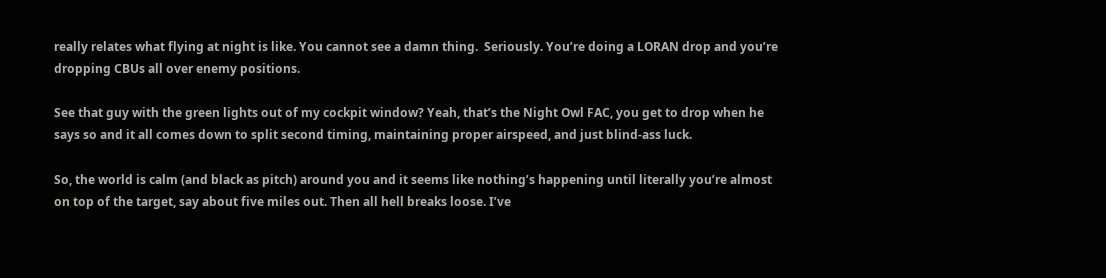really relates what flying at night is like. You cannot see a damn thing.  Seriously. You’re doing a LORAN drop and you’re dropping CBUs all over enemy positions.

See that guy with the green lights out of my cockpit window? Yeah, that’s the Night Owl FAC, you get to drop when he says so and it all comes down to split second timing, maintaining proper airspeed, and just blind-ass luck.

So, the world is calm (and black as pitch) around you and it seems like nothing’s happening until literally you’re almost on top of the target, say about five miles out. Then all hell breaks loose. I’ve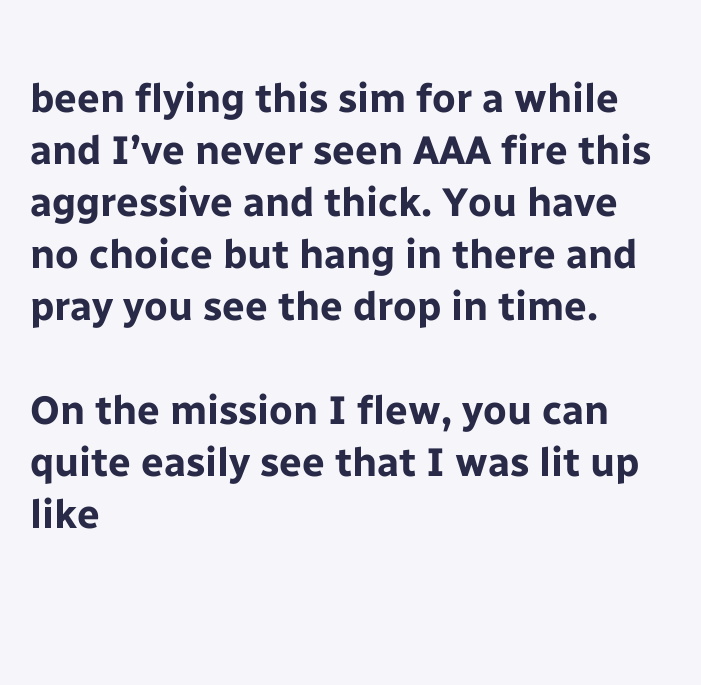been flying this sim for a while and I’ve never seen AAA fire this aggressive and thick. You have no choice but hang in there and pray you see the drop in time.

On the mission I flew, you can quite easily see that I was lit up like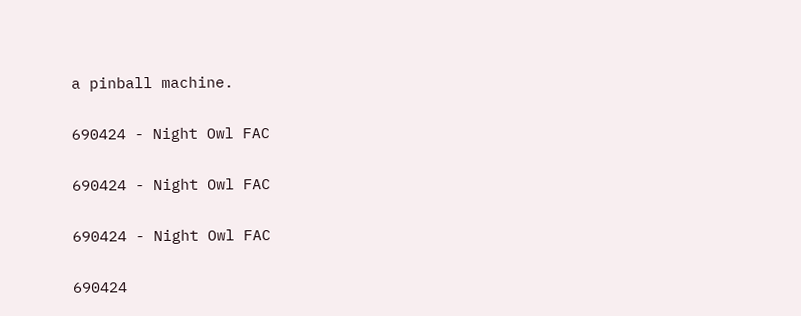a pinball machine.

690424 - Night Owl FAC

690424 - Night Owl FAC

690424 - Night Owl FAC

690424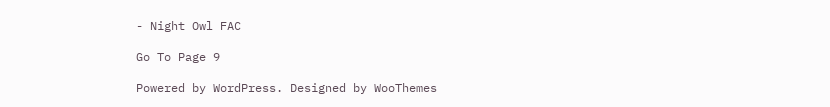- Night Owl FAC

Go To Page 9

Powered by WordPress. Designed by WooThemes